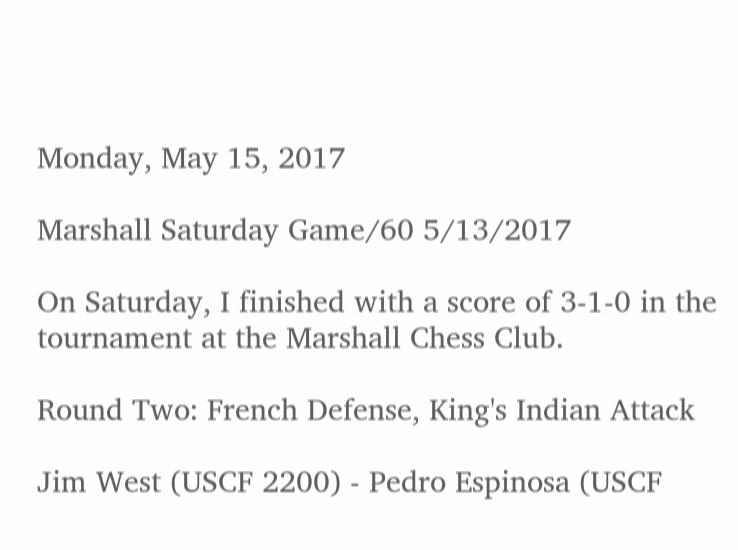Monday, May 15, 2017

Marshall Saturday Game/60 5/13/2017

On Saturday, I finished with a score of 3-1-0 in the tournament at the Marshall Chess Club.

Round Two: French Defense, King's Indian Attack

Jim West (USCF 2200) - Pedro Espinosa (USCF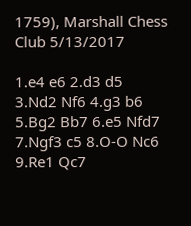1759), Marshall Chess Club 5/13/2017

1.e4 e6 2.d3 d5 3.Nd2 Nf6 4.g3 b6 5.Bg2 Bb7 6.e5 Nfd7 7.Ngf3 c5 8.O-O Nc6 9.Re1 Qc7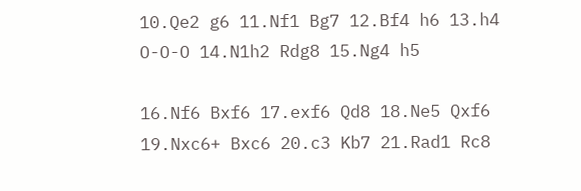10.Qe2 g6 11.Nf1 Bg7 12.Bf4 h6 13.h4 O-O-O 14.N1h2 Rdg8 15.Ng4 h5

16.Nf6 Bxf6 17.exf6 Qd8 18.Ne5 Qxf6 19.Nxc6+ Bxc6 20.c3 Kb7 21.Rad1 Rc8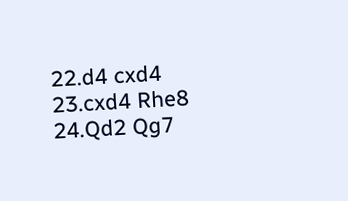22.d4 cxd4 23.cxd4 Rhe8 24.Qd2 Qg7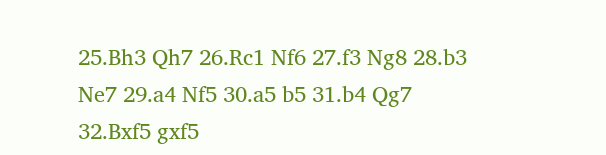25.Bh3 Qh7 26.Rc1 Nf6 27.f3 Ng8 28.b3 Ne7 29.a4 Nf5 30.a5 b5 31.b4 Qg7 32.Bxf5 gxf5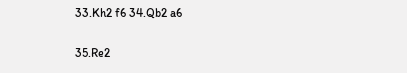33.Kh2 f6 34.Qb2 a6

35.Re2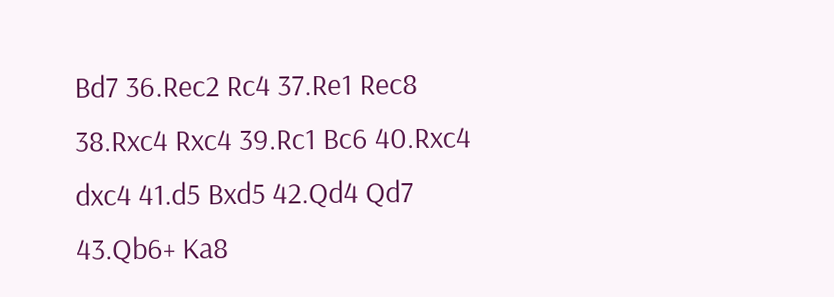Bd7 36.Rec2 Rc4 37.Re1 Rec8 38.Rxc4 Rxc4 39.Rc1 Bc6 40.Rxc4 dxc4 41.d5 Bxd5 42.Qd4 Qd7 43.Qb6+ Ka8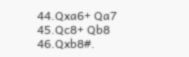44.Qxa6+ Qa7 45.Qc8+ Qb8 46.Qxb8#.